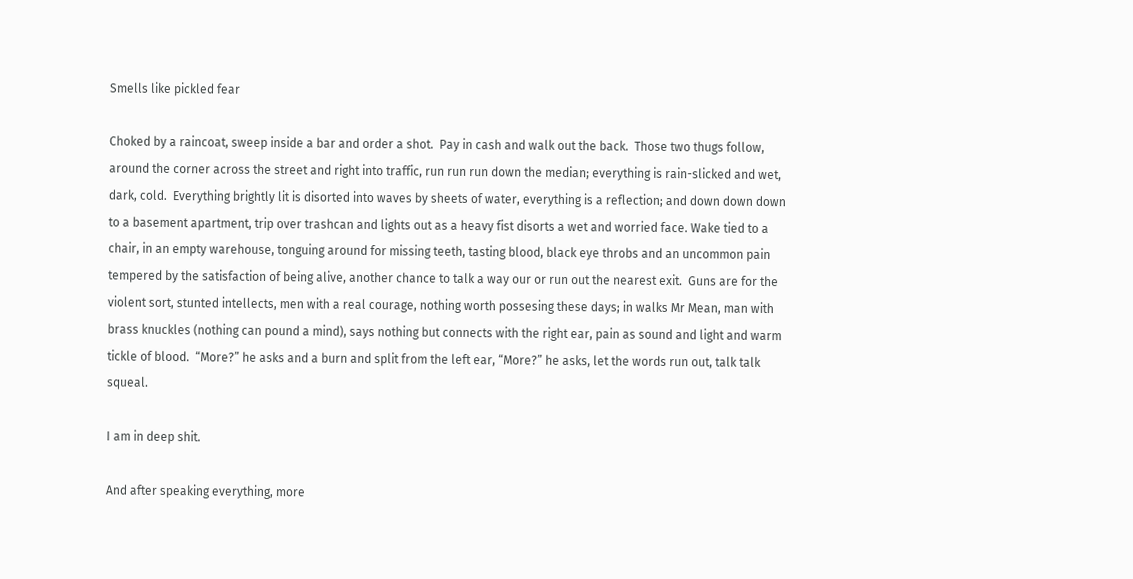Smells like pickled fear

Choked by a raincoat, sweep inside a bar and order a shot.  Pay in cash and walk out the back.  Those two thugs follow, around the corner across the street and right into traffic, run run run down the median; everything is rain-slicked and wet, dark, cold.  Everything brightly lit is disorted into waves by sheets of water, everything is a reflection; and down down down to a basement apartment, trip over trashcan and lights out as a heavy fist disorts a wet and worried face. Wake tied to a chair, in an empty warehouse, tonguing around for missing teeth, tasting blood, black eye throbs and an uncommon pain tempered by the satisfaction of being alive, another chance to talk a way our or run out the nearest exit.  Guns are for the violent sort, stunted intellects, men with a real courage, nothing worth possesing these days; in walks Mr Mean, man with brass knuckles (nothing can pound a mind), says nothing but connects with the right ear, pain as sound and light and warm tickle of blood.  “More?” he asks and a burn and split from the left ear, “More?” he asks, let the words run out, talk talk squeal.

I am in deep shit.

And after speaking everything, more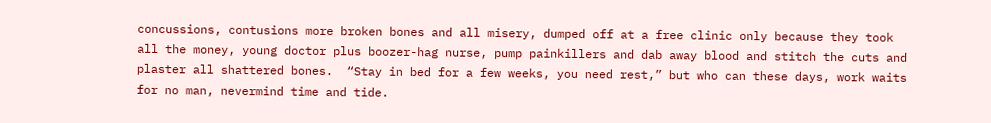concussions, contusions more broken bones and all misery, dumped off at a free clinic only because they took all the money, young doctor plus boozer-hag nurse, pump painkillers and dab away blood and stitch the cuts and plaster all shattered bones.  “Stay in bed for a few weeks, you need rest,” but who can these days, work waits for no man, nevermind time and tide.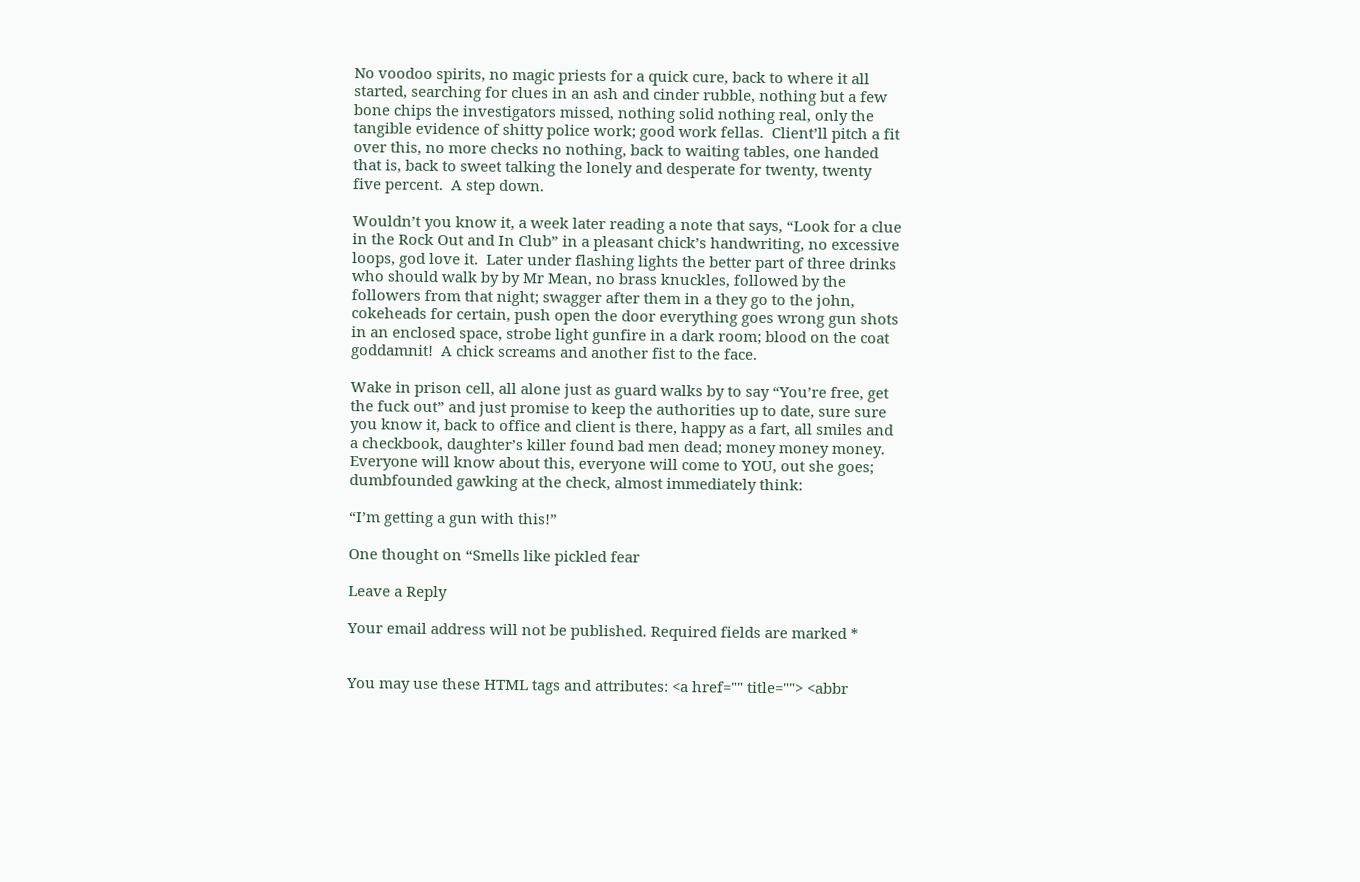No voodoo spirits, no magic priests for a quick cure, back to where it all started, searching for clues in an ash and cinder rubble, nothing but a few bone chips the investigators missed, nothing solid nothing real, only the tangible evidence of shitty police work; good work fellas.  Client’ll pitch a fit over this, no more checks no nothing, back to waiting tables, one handed that is, back to sweet talking the lonely and desperate for twenty, twenty five percent.  A step down.

Wouldn’t you know it, a week later reading a note that says, “Look for a clue in the Rock Out and In Club” in a pleasant chick’s handwriting, no excessive loops, god love it.  Later under flashing lights the better part of three drinks who should walk by by Mr Mean, no brass knuckles, followed by the followers from that night; swagger after them in a they go to the john, cokeheads for certain, push open the door everything goes wrong gun shots in an enclosed space, strobe light gunfire in a dark room; blood on the coat goddamnit!  A chick screams and another fist to the face.

Wake in prison cell, all alone just as guard walks by to say “You’re free, get the fuck out” and just promise to keep the authorities up to date, sure sure you know it, back to office and client is there, happy as a fart, all smiles and a checkbook, daughter’s killer found bad men dead; money money money.  Everyone will know about this, everyone will come to YOU, out she goes; dumbfounded gawking at the check, almost immediately think:

“I’m getting a gun with this!”

One thought on “Smells like pickled fear

Leave a Reply

Your email address will not be published. Required fields are marked *


You may use these HTML tags and attributes: <a href="" title=""> <abbr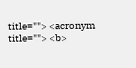title=""> <acronym title=""> <b>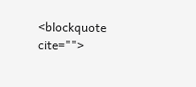<blockquote cite="">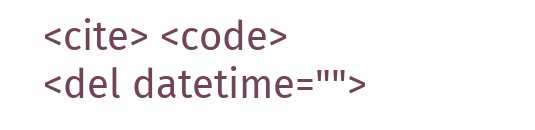<cite> <code> <del datetime="">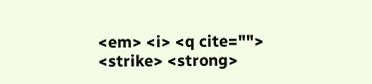<em> <i> <q cite=""> <strike> <strong>